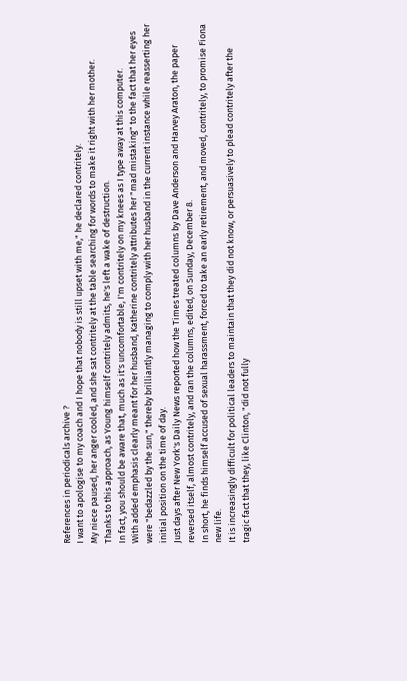References in periodicals archive ?
I want to apologise to my coach and I hope that nobody is still upset with me," he declared contritely.
My niece paused, her anger cooled, and she sat contritely at the table searching for words to make it right with her mother.
Thanks to this approach, as Young himself contritely admits, he's left a wake of destruction.
In fact, you should be aware that, much as it's uncomfortable, I'm contritely on my knees as I type away at this computer.
With added emphasis clearly meant for her husband, Katherine contritely attributes her "mad mistaking" to the fact that her eyes were "bedazzled by the sun," thereby brilliantly managing to comply with her husband in the current instance while reasserting her initial position on the time of day.
Just days after New York's Daily News reported how the Times treated columns by Dave Anderson and Harvey Araton, the paper reversed itself, almost contritely, and ran the columns, edited, on Sunday, December 8.
In short, he finds himself accused of sexual harassment, forced to take an early retirement, and moved, contritely, to promise Fiona new life.
It is increasingly difficult for political leaders to maintain that they did not know, or persuasively to plead contritely after the tragic fact that they, like Clinton, "did not fully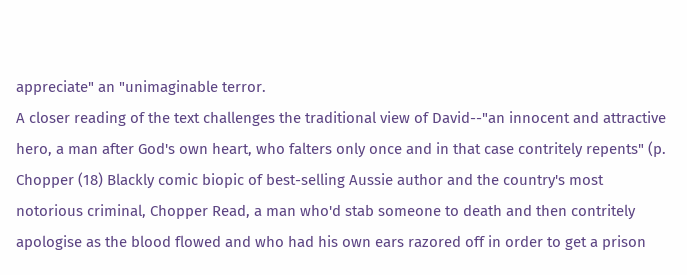appreciate" an "unimaginable terror.
A closer reading of the text challenges the traditional view of David--"an innocent and attractive hero, a man after God's own heart, who falters only once and in that case contritely repents" (p.
Chopper (18) Blackly comic biopic of best-selling Aussie author and the country's most notorious criminal, Chopper Read, a man who'd stab someone to death and then contritely apologise as the blood flowed and who had his own ears razored off in order to get a prison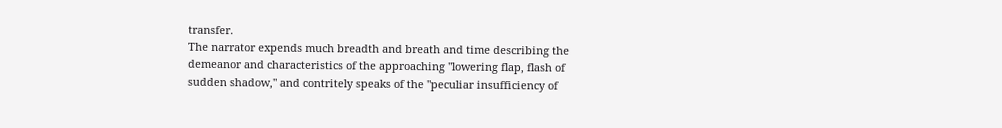transfer.
The narrator expends much breadth and breath and time describing the demeanor and characteristics of the approaching "lowering flap, flash of sudden shadow," and contritely speaks of the "peculiar insufficiency of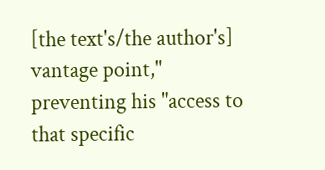[the text's/the author's] vantage point," preventing his "access to that specific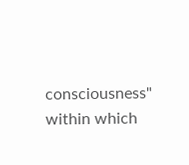consciousness" within which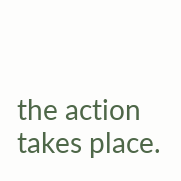the action takes place.